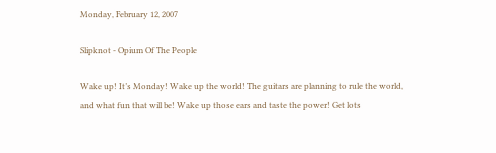Monday, February 12, 2007

Slipknot - Opium Of The People

Wake up! It’s Monday! Wake up the world! The guitars are planning to rule the world, and what fun that will be! Wake up those ears and taste the power! Get lots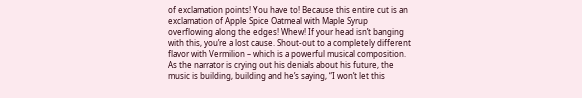of exclamation points! You have to! Because this entire cut is an exclamation of Apple Spice Oatmeal with Maple Syrup overflowing along the edges! Whew! If your head isn’t banging with this, you’re a lost cause. Shout-out to a completely different flavor with Vermilion – which is a powerful musical composition. As the narrator is crying out his denials about his future, the music is building, building and he’s saying, “I won’t let this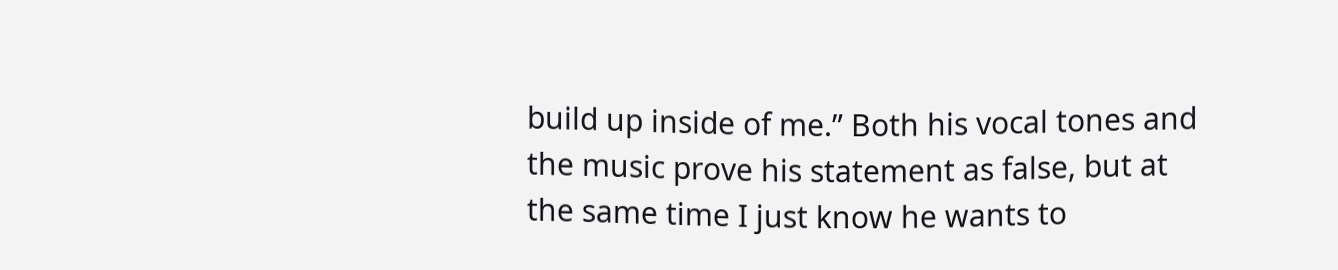build up inside of me.” Both his vocal tones and the music prove his statement as false, but at the same time I just know he wants to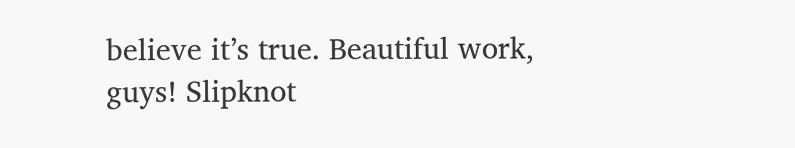believe it’s true. Beautiful work, guys! Slipknot